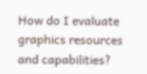How do I evaluate graphics resources and capabilities?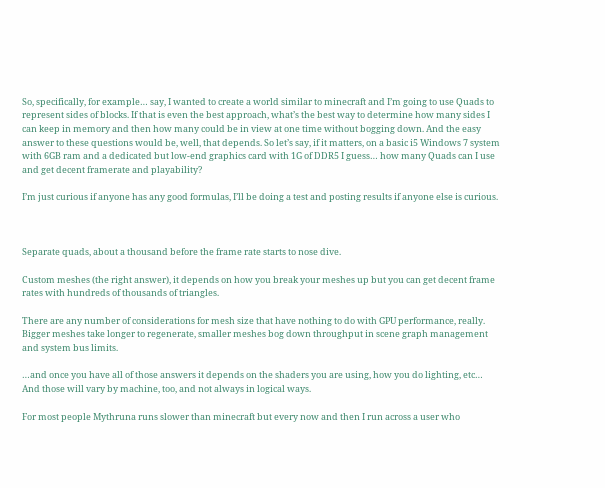So, specifically, for example… say, I wanted to create a world similar to minecraft and I’m going to use Quads to represent sides of blocks. If that is even the best approach, what’s the best way to determine how many sides I can keep in memory and then how many could be in view at one time without bogging down. And the easy answer to these questions would be, well, that depends. So let’s say, if it matters, on a basic i5 Windows 7 system with 6GB ram and a dedicated but low-end graphics card with 1G of DDR5 I guess… how many Quads can I use and get decent framerate and playability?

I’m just curious if anyone has any good formulas, I’ll be doing a test and posting results if anyone else is curious.



Separate quads, about a thousand before the frame rate starts to nose dive.

Custom meshes (the right answer), it depends on how you break your meshes up but you can get decent frame rates with hundreds of thousands of triangles.

There are any number of considerations for mesh size that have nothing to do with GPU performance, really. Bigger meshes take longer to regenerate, smaller meshes bog down throughput in scene graph management and system bus limits.

…and once you have all of those answers it depends on the shaders you are using, how you do lighting, etc… And those will vary by machine, too, and not always in logical ways.

For most people Mythruna runs slower than minecraft but every now and then I run across a user who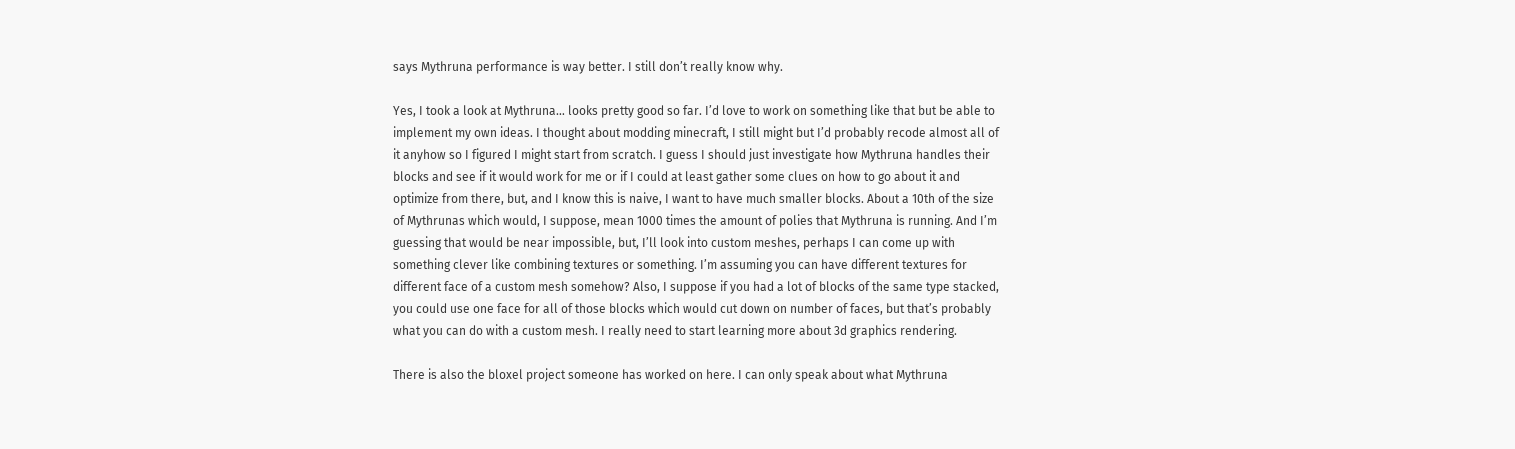says Mythruna performance is way better. I still don’t really know why.

Yes, I took a look at Mythruna… looks pretty good so far. I’d love to work on something like that but be able to implement my own ideas. I thought about modding minecraft, I still might but I’d probably recode almost all of it anyhow so I figured I might start from scratch. I guess I should just investigate how Mythruna handles their blocks and see if it would work for me or if I could at least gather some clues on how to go about it and optimize from there, but, and I know this is naive, I want to have much smaller blocks. About a 10th of the size of Mythrunas which would, I suppose, mean 1000 times the amount of polies that Mythruna is running. And I’m guessing that would be near impossible, but, I’ll look into custom meshes, perhaps I can come up with something clever like combining textures or something. I’m assuming you can have different textures for different face of a custom mesh somehow? Also, I suppose if you had a lot of blocks of the same type stacked, you could use one face for all of those blocks which would cut down on number of faces, but that’s probably what you can do with a custom mesh. I really need to start learning more about 3d graphics rendering.

There is also the bloxel project someone has worked on here. I can only speak about what Mythruna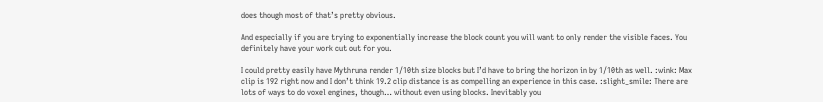does though most of that’s pretty obvious.

And especially if you are trying to exponentially increase the block count you will want to only render the visible faces. You definitely have your work cut out for you.

I could pretty easily have Mythruna render 1/10th size blocks but I’d have to bring the horizon in by 1/10th as well. :wink: Max clip is 192 right now and I don’t think 19.2 clip distance is as compelling an experience in this case. :slight_smile: There are lots of ways to do voxel engines, though… without even using blocks. Inevitably you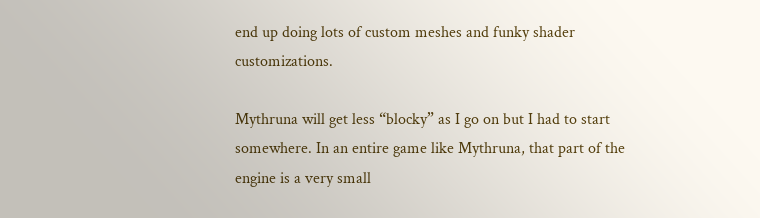end up doing lots of custom meshes and funky shader customizations.

Mythruna will get less “blocky” as I go on but I had to start somewhere. In an entire game like Mythruna, that part of the engine is a very small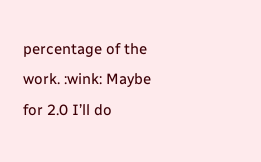percentage of the work. :wink: Maybe for 2.0 I’ll do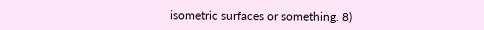isometric surfaces or something. 8)